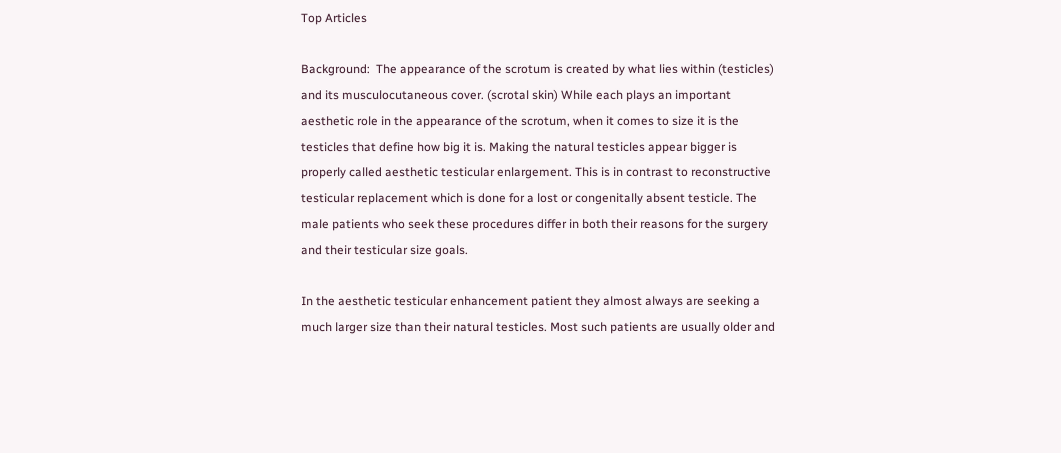Top Articles

Background:  The appearance of the scrotum is created by what lies within (testicles) and its musculocutaneous cover. (scrotal skin) While each plays an important aesthetic role in the appearance of the scrotum, when it comes to size it is the testicles that define how big it is. Making the natural testicles appear bigger is properly called aesthetic testicular enlargement. This is in contrast to reconstructive testicular replacement which is done for a lost or congenitally absent testicle. The male patients who seek these procedures differ in both their reasons for the surgery and their testicular size goals.

In the aesthetic testicular enhancement patient they almost always are seeking a much larger size than their natural testicles. Most such patients are usually older and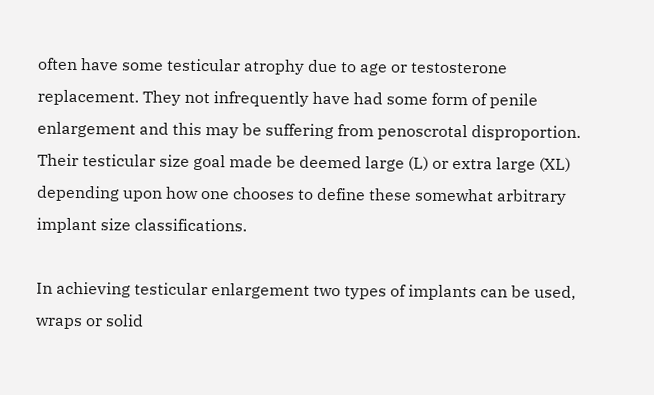often have some testicular atrophy due to age or testosterone replacement. They not infrequently have had some form of penile enlargement and this may be suffering from penoscrotal disproportion. Their testicular size goal made be deemed large (L) or extra large (XL) depending upon how one chooses to define these somewhat arbitrary implant size classifications.

In achieving testicular enlargement two types of implants can be used, wraps or solid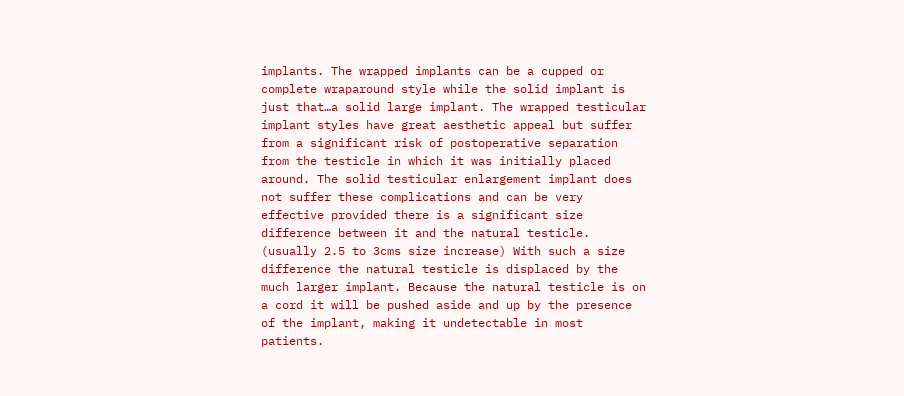implants. The wrapped implants can be a cupped or complete wraparound style while the solid implant is just that…a solid large implant. The wrapped testicular implant styles have great aesthetic appeal but suffer from a significant risk of postoperative separation from the testicle in which it was initially placed around. The solid testicular enlargement implant does not suffer these complications and can be very effective provided there is a significant size difference between it and the natural testicle. (usually 2.5 to 3cms size increase) With such a size difference the natural testicle is displaced by the much larger implant. Because the natural testicle is on a cord it will be pushed aside and up by the presence of the implant, making it undetectable in most patients.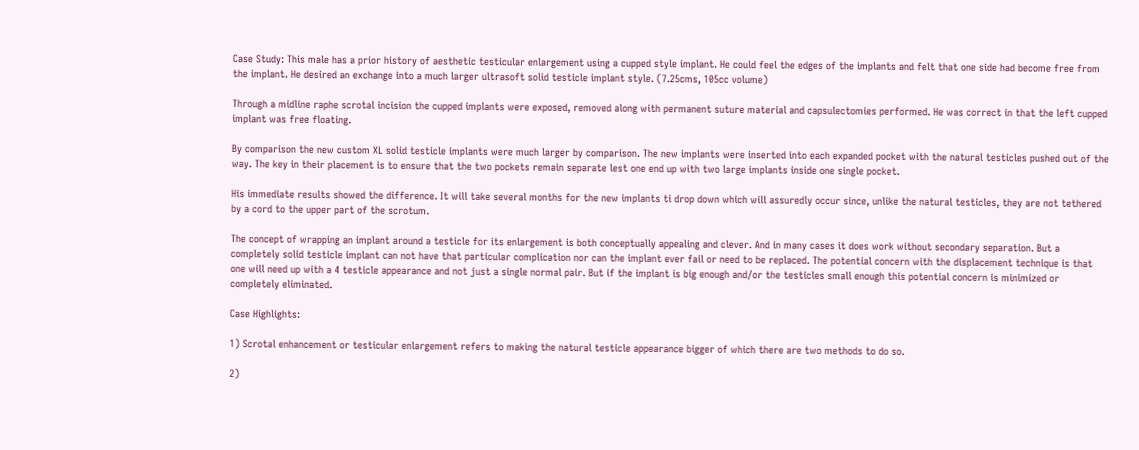Case Study: This male has a prior history of aesthetic testicular enlargement using a cupped style implant. He could feel the edges of the implants and felt that one side had become free from the implant. He desired an exchange into a much larger ultrasoft solid testicle implant style. (7.25cms, 105cc volume)

Through a midline raphe scrotal incision the cupped implants were exposed, removed along with permanent suture material and capsulectomies performed. He was correct in that the left cupped implant was free floating.

By comparison the new custom XL solid testicle implants were much larger by comparison. The new implants were inserted into each expanded pocket with the natural testicles pushed out of the way. The key in their placement is to ensure that the two pockets remain separate lest one end up with two large implants inside one single pocket.

His immediate results showed the difference. It will take several months for the new implants ti drop down which will assuredly occur since, unlike the natural testicles, they are not tethered by a cord to the upper part of the scrotum.

The concept of wrapping an implant around a testicle for its enlargement is both conceptually appealing and clever. And in many cases it does work without secondary separation. But a completely solid testicle implant can not have that particular complication nor can the implant ever fail or need to be replaced. The potential concern with the displacement technique is that one will need up with a 4 testicle appearance and not just a single normal pair. But if the implant is big enough and/or the testicles small enough this potential concern is minimized or completely eliminated.

Case Highlights:

1) Scrotal enhancement or testicular enlargement refers to making the natural testicle appearance bigger of which there are two methods to do so.

2)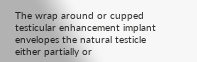The wrap around or cupped testicular enhancement implant envelopes the natural testicle either partially or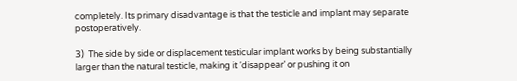completely. Its primary disadvantage is that the testicle and implant may separate postoperatively.

3)  The side by side or displacement testicular implant works by being substantially larger than the natural testicle, making it ‘disappear’ or pushing it on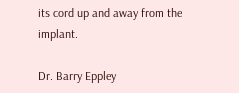its cord up and away from the implant.

Dr. Barry Eppley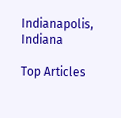Indianapolis, Indiana

Top Articles